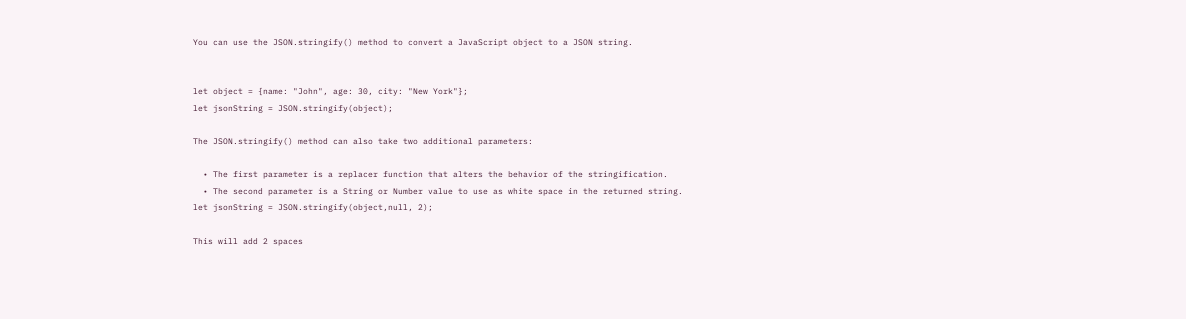You can use the JSON.stringify() method to convert a JavaScript object to a JSON string.


let object = {name: "John", age: 30, city: "New York"};
let jsonString = JSON.stringify(object);

The JSON.stringify() method can also take two additional parameters:

  • The first parameter is a replacer function that alters the behavior of the stringification.
  • The second parameter is a String or Number value to use as white space in the returned string.
let jsonString = JSON.stringify(object,null, 2);

This will add 2 spaces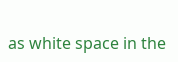as white space in the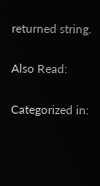returned string.

Also Read:

Categorized in: